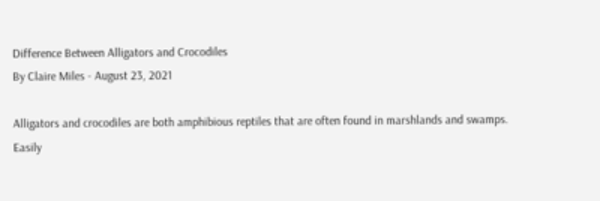Difference Between Alligators and Crocodiles
By Claire Miles - August 23, 2021

Alligators and crocodiles are both amphibious reptiles that are often found in marshlands and swamps. Easily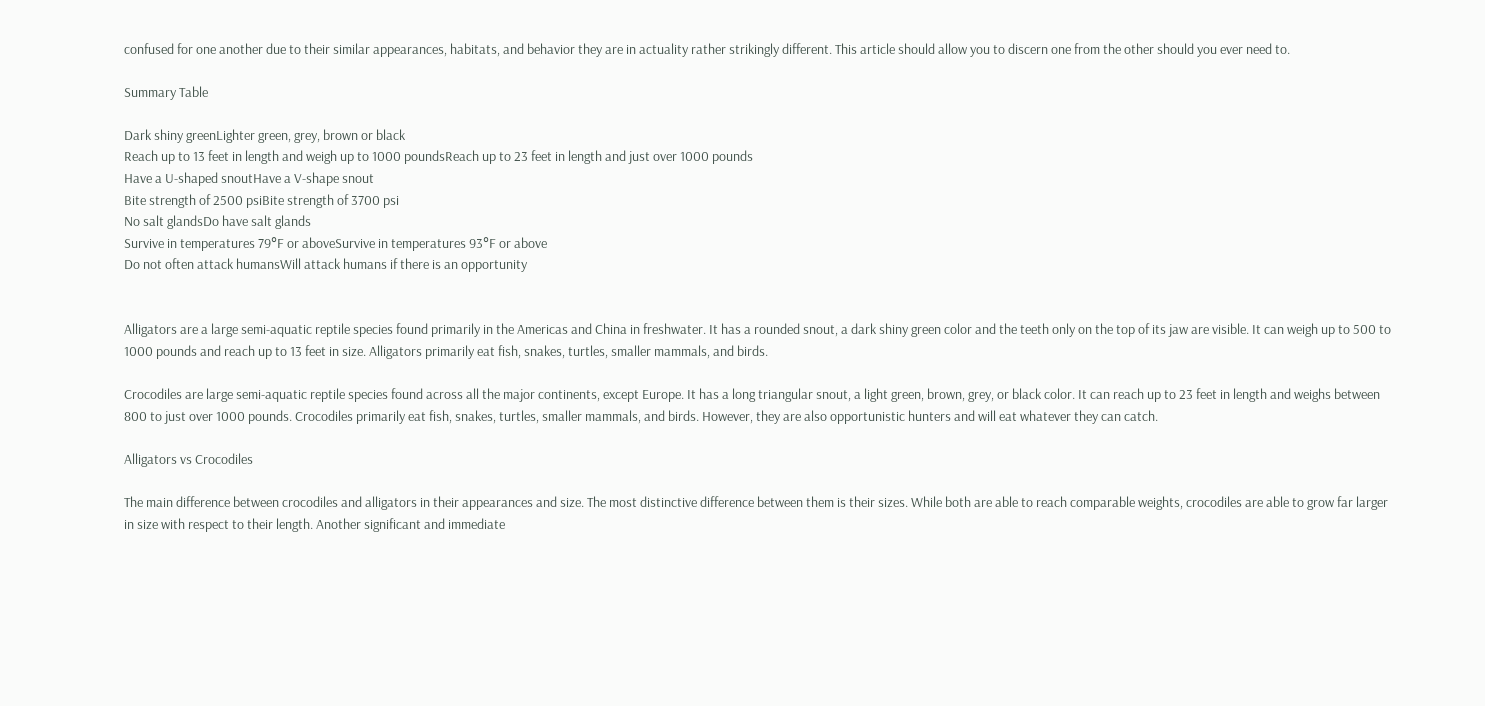confused for one another due to their similar appearances, habitats, and behavior they are in actuality rather strikingly different. This article should allow you to discern one from the other should you ever need to.

Summary Table

Dark shiny greenLighter green, grey, brown or black
Reach up to 13 feet in length and weigh up to 1000 poundsReach up to 23 feet in length and just over 1000 pounds
Have a U-shaped snoutHave a V-shape snout
Bite strength of 2500 psiBite strength of 3700 psi
No salt glandsDo have salt glands
Survive in temperatures 79°F or aboveSurvive in temperatures 93°F or above
Do not often attack humansWill attack humans if there is an opportunity


Alligators are a large semi-aquatic reptile species found primarily in the Americas and China in freshwater. It has a rounded snout, a dark shiny green color and the teeth only on the top of its jaw are visible. It can weigh up to 500 to 1000 pounds and reach up to 13 feet in size. Alligators primarily eat fish, snakes, turtles, smaller mammals, and birds.

Crocodiles are large semi-aquatic reptile species found across all the major continents, except Europe. It has a long triangular snout, a light green, brown, grey, or black color. It can reach up to 23 feet in length and weighs between 800 to just over 1000 pounds. Crocodiles primarily eat fish, snakes, turtles, smaller mammals, and birds. However, they are also opportunistic hunters and will eat whatever they can catch.

Alligators vs Crocodiles

The main difference between crocodiles and alligators in their appearances and size. The most distinctive difference between them is their sizes. While both are able to reach comparable weights, crocodiles are able to grow far larger in size with respect to their length. Another significant and immediate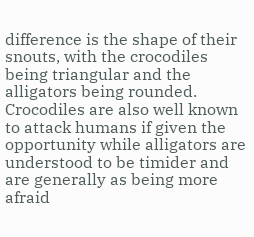difference is the shape of their snouts, with the crocodiles being triangular and the alligators being rounded. Crocodiles are also well known to attack humans if given the opportunity while alligators are understood to be timider and are generally as being more afraid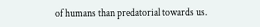of humans than predatorial towards us.